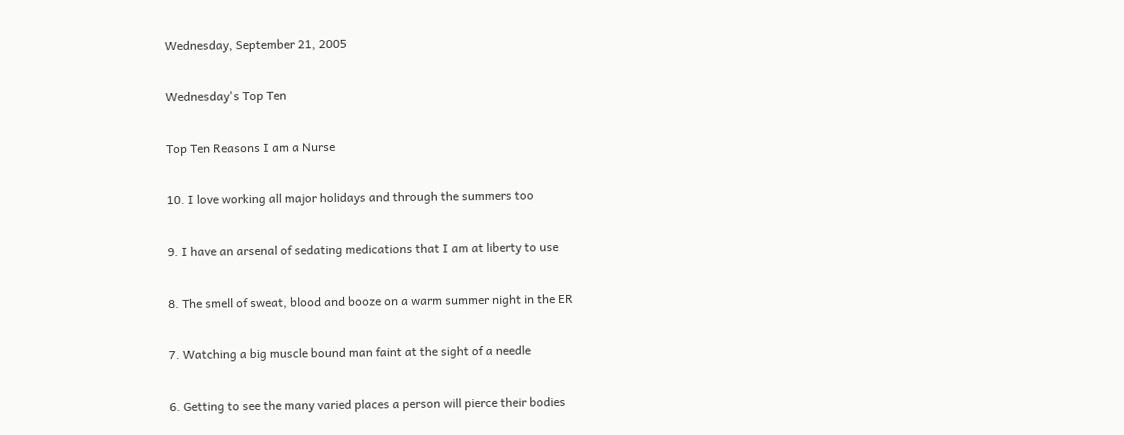Wednesday, September 21, 2005

Wednesday's Top Ten

Top Ten Reasons I am a Nurse

10. I love working all major holidays and through the summers too

9. I have an arsenal of sedating medications that I am at liberty to use

8. The smell of sweat, blood and booze on a warm summer night in the ER

7. Watching a big muscle bound man faint at the sight of a needle

6. Getting to see the many varied places a person will pierce their bodies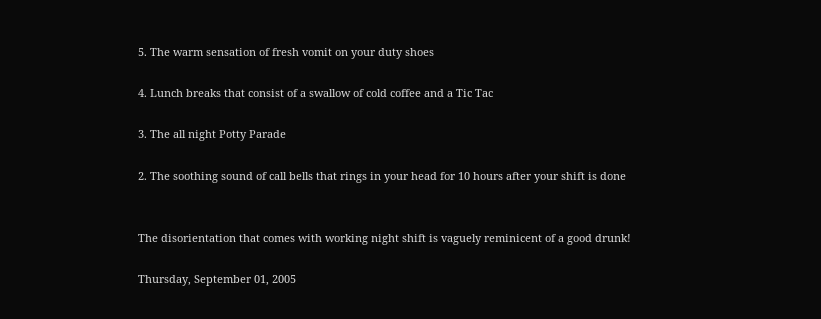5. The warm sensation of fresh vomit on your duty shoes

4. Lunch breaks that consist of a swallow of cold coffee and a Tic Tac

3. The all night Potty Parade

2. The soothing sound of call bells that rings in your head for 10 hours after your shift is done


The disorientation that comes with working night shift is vaguely reminicent of a good drunk!

Thursday, September 01, 2005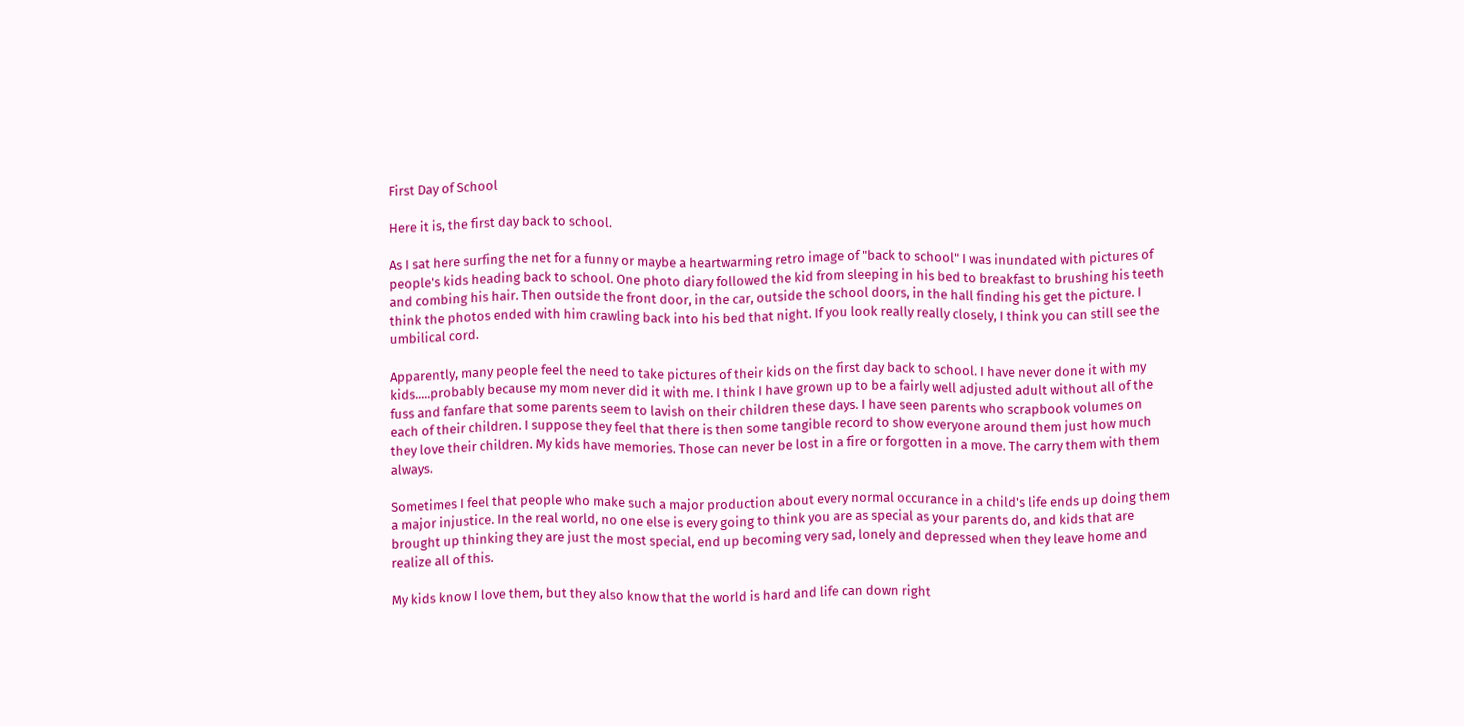First Day of School

Here it is, the first day back to school.

As I sat here surfing the net for a funny or maybe a heartwarming retro image of "back to school" I was inundated with pictures of people's kids heading back to school. One photo diary followed the kid from sleeping in his bed to breakfast to brushing his teeth and combing his hair. Then outside the front door, in the car, outside the school doors, in the hall finding his get the picture. I think the photos ended with him crawling back into his bed that night. If you look really really closely, I think you can still see the umbilical cord.

Apparently, many people feel the need to take pictures of their kids on the first day back to school. I have never done it with my kids.....probably because my mom never did it with me. I think I have grown up to be a fairly well adjusted adult without all of the fuss and fanfare that some parents seem to lavish on their children these days. I have seen parents who scrapbook volumes on each of their children. I suppose they feel that there is then some tangible record to show everyone around them just how much they love their children. My kids have memories. Those can never be lost in a fire or forgotten in a move. The carry them with them always.

Sometimes I feel that people who make such a major production about every normal occurance in a child's life ends up doing them a major injustice. In the real world, no one else is every going to think you are as special as your parents do, and kids that are brought up thinking they are just the most special, end up becoming very sad, lonely and depressed when they leave home and realize all of this.

My kids know I love them, but they also know that the world is hard and life can down right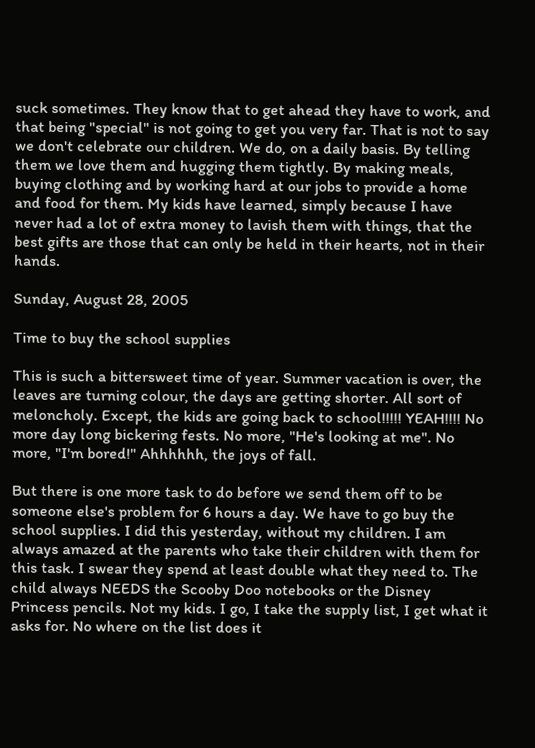suck sometimes. They know that to get ahead they have to work, and that being "special" is not going to get you very far. That is not to say we don't celebrate our children. We do, on a daily basis. By telling them we love them and hugging them tightly. By making meals, buying clothing and by working hard at our jobs to provide a home and food for them. My kids have learned, simply because I have never had a lot of extra money to lavish them with things, that the best gifts are those that can only be held in their hearts, not in their hands.

Sunday, August 28, 2005

Time to buy the school supplies

This is such a bittersweet time of year. Summer vacation is over, the leaves are turning colour, the days are getting shorter. All sort of meloncholy. Except, the kids are going back to school!!!!! YEAH!!!! No more day long bickering fests. No more, "He's looking at me". No more, "I'm bored!" Ahhhhhh, the joys of fall.

But there is one more task to do before we send them off to be someone else's problem for 6 hours a day. We have to go buy the school supplies. I did this yesterday, without my children. I am always amazed at the parents who take their children with them for this task. I swear they spend at least double what they need to. The child always NEEDS the Scooby Doo notebooks or the Disney Princess pencils. Not my kids. I go, I take the supply list, I get what it asks for. No where on the list does it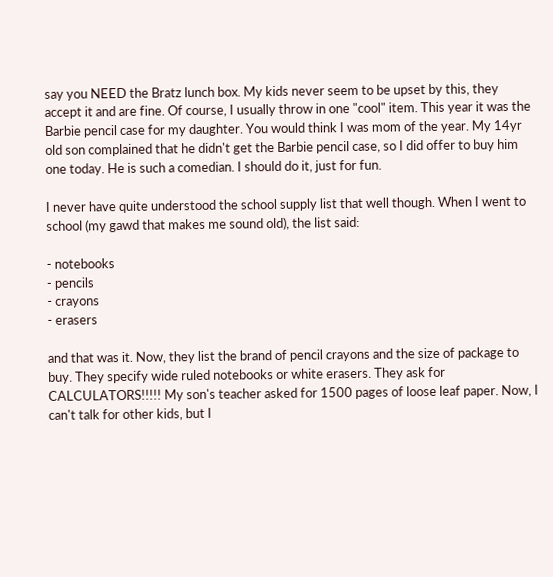say you NEED the Bratz lunch box. My kids never seem to be upset by this, they accept it and are fine. Of course, I usually throw in one "cool" item. This year it was the Barbie pencil case for my daughter. You would think I was mom of the year. My 14yr old son complained that he didn't get the Barbie pencil case, so I did offer to buy him one today. He is such a comedian. I should do it, just for fun.

I never have quite understood the school supply list that well though. When I went to school (my gawd that makes me sound old), the list said:

- notebooks
- pencils
- crayons
- erasers

and that was it. Now, they list the brand of pencil crayons and the size of package to buy. They specify wide ruled notebooks or white erasers. They ask for CALCULATORS!!!!! My son's teacher asked for 1500 pages of loose leaf paper. Now, I can't talk for other kids, but I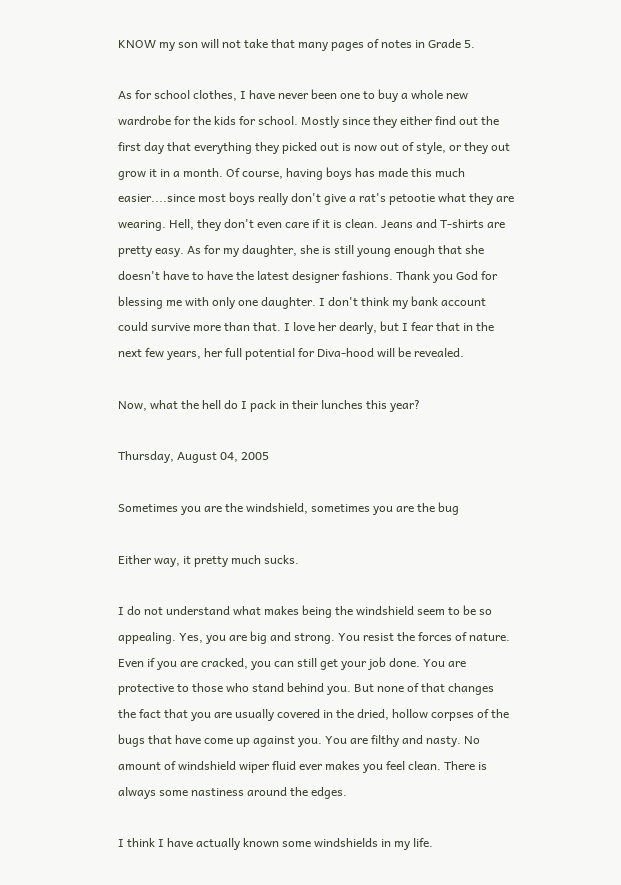KNOW my son will not take that many pages of notes in Grade 5.

As for school clothes, I have never been one to buy a whole new wardrobe for the kids for school. Mostly since they either find out the first day that everything they picked out is now out of style, or they out grow it in a month. Of course, having boys has made this much easier....since most boys really don't give a rat's petootie what they are wearing. Hell, they don't even care if it is clean. Jeans and T-shirts are pretty easy. As for my daughter, she is still young enough that she doesn't have to have the latest designer fashions. Thank you God for blessing me with only one daughter. I don't think my bank account could survive more than that. I love her dearly, but I fear that in the next few years, her full potential for Diva-hood will be revealed.

Now, what the hell do I pack in their lunches this year?

Thursday, August 04, 2005

Sometimes you are the windshield, sometimes you are the bug

Either way, it pretty much sucks.

I do not understand what makes being the windshield seem to be so appealing. Yes, you are big and strong. You resist the forces of nature. Even if you are cracked, you can still get your job done. You are protective to those who stand behind you. But none of that changes the fact that you are usually covered in the dried, hollow corpses of the bugs that have come up against you. You are filthy and nasty. No amount of windshield wiper fluid ever makes you feel clean. There is always some nastiness around the edges.

I think I have actually known some windshields in my life.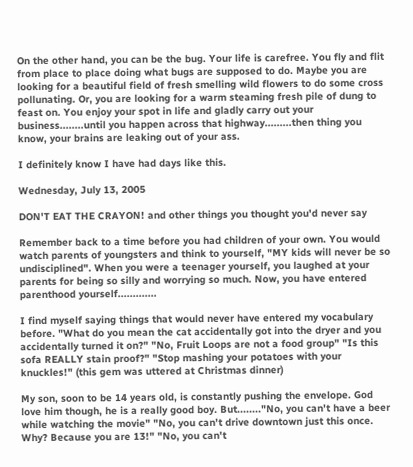On the other hand, you can be the bug. Your life is carefree. You fly and flit from place to place doing what bugs are supposed to do. Maybe you are looking for a beautiful field of fresh smelling wild flowers to do some cross pollunating. Or, you are looking for a warm steaming fresh pile of dung to feast on. You enjoy your spot in life and gladly carry out your business........until you happen across that highway.........then thing you know, your brains are leaking out of your ass.

I definitely know I have had days like this.

Wednesday, July 13, 2005

DON'T EAT THE CRAYON! and other things you thought you'd never say

Remember back to a time before you had children of your own. You would watch parents of youngsters and think to yourself, "MY kids will never be so undisciplined". When you were a teenager yourself, you laughed at your parents for being so silly and worrying so much. Now, you have entered parenthood yourself.............

I find myself saying things that would never have entered my vocabulary before. "What do you mean the cat accidentally got into the dryer and you accidentally turned it on?" "No, Fruit Loops are not a food group" "Is this sofa REALLY stain proof?" "Stop mashing your potatoes with your knuckles!" (this gem was uttered at Christmas dinner)

My son, soon to be 14 years old, is constantly pushing the envelope. God love him though, he is a really good boy. But........"No, you can't have a beer while watching the movie" "No, you can't drive downtown just this once. Why? Because you are 13!" "No, you can't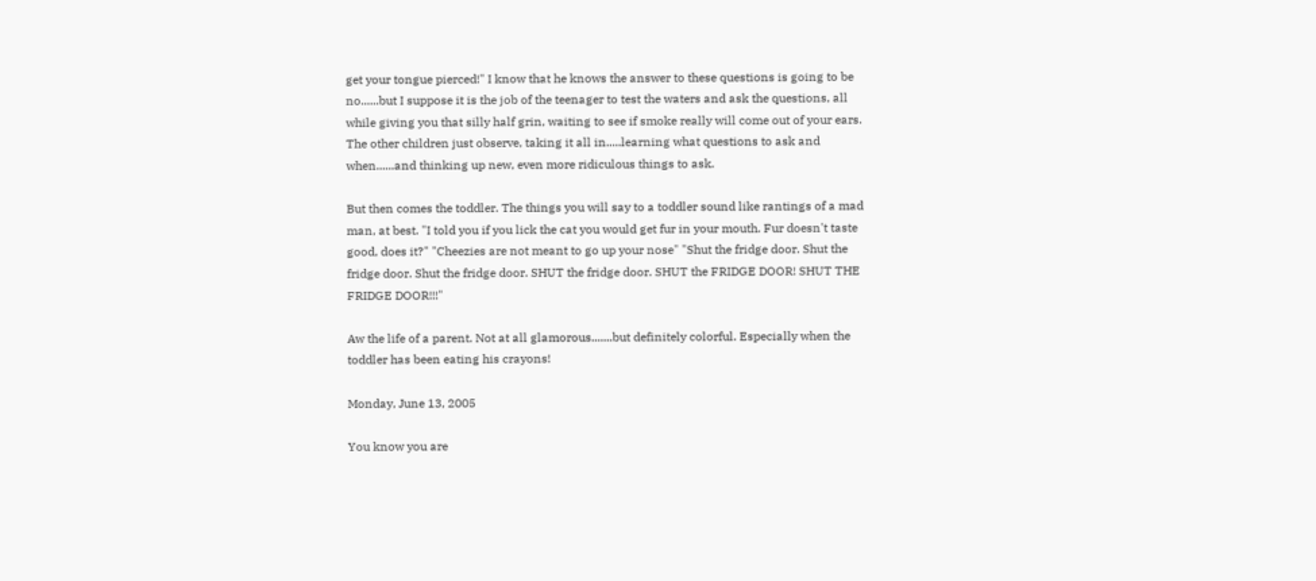get your tongue pierced!" I know that he knows the answer to these questions is going to be no......but I suppose it is the job of the teenager to test the waters and ask the questions, all while giving you that silly half grin, waiting to see if smoke really will come out of your ears. The other children just observe, taking it all in.....learning what questions to ask and when......and thinking up new, even more ridiculous things to ask.

But then comes the toddler. The things you will say to a toddler sound like rantings of a mad man, at best. "I told you if you lick the cat you would get fur in your mouth. Fur doesn't taste good, does it?" "Cheezies are not meant to go up your nose" "Shut the fridge door. Shut the fridge door. Shut the fridge door. SHUT the fridge door. SHUT the FRIDGE DOOR! SHUT THE FRIDGE DOOR!!!"

Aw the life of a parent. Not at all glamorous.......but definitely colorful. Especially when the toddler has been eating his crayons!

Monday, June 13, 2005

You know you are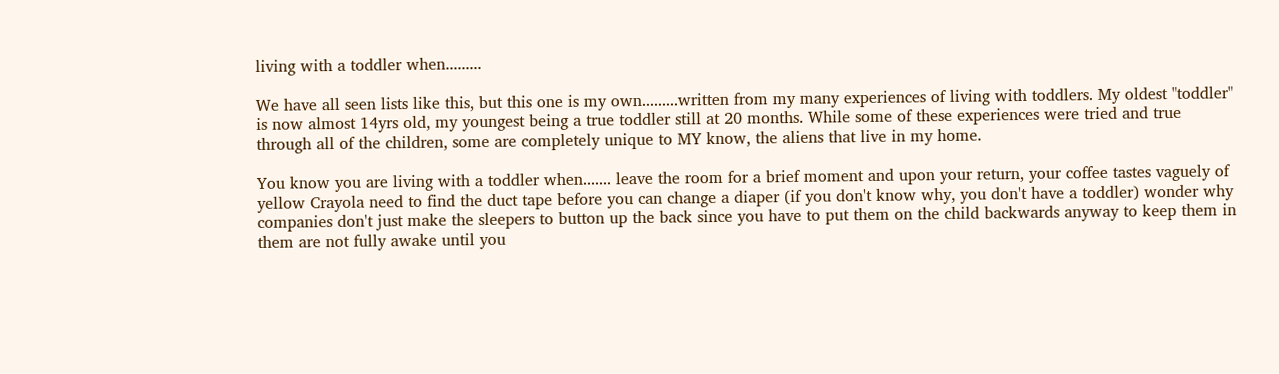living with a toddler when.........

We have all seen lists like this, but this one is my own.........written from my many experiences of living with toddlers. My oldest "toddler" is now almost 14yrs old, my youngest being a true toddler still at 20 months. While some of these experiences were tried and true through all of the children, some are completely unique to MY know, the aliens that live in my home.

You know you are living with a toddler when....... leave the room for a brief moment and upon your return, your coffee tastes vaguely of yellow Crayola need to find the duct tape before you can change a diaper (if you don't know why, you don't have a toddler) wonder why companies don't just make the sleepers to button up the back since you have to put them on the child backwards anyway to keep them in them are not fully awake until you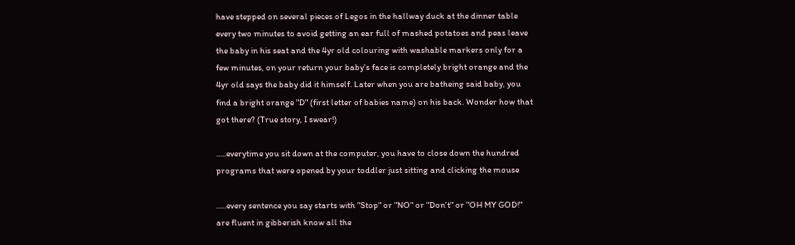have stepped on several pieces of Legos in the hallway duck at the dinner table every two minutes to avoid getting an ear full of mashed potatoes and peas leave the baby in his seat and the 4yr old colouring with washable markers only for a few minutes, on your return your baby's face is completely bright orange and the 4yr old says the baby did it himself. Later when you are batheing said baby, you find a bright orange "D" (first letter of babies name) on his back. Wonder how that got there? (True story, I swear!)

.....everytime you sit down at the computer, you have to close down the hundred programs that were opened by your toddler just sitting and clicking the mouse

.....every sentence you say starts with "Stop" or "NO" or "Don't" or "OH MY GOD!" are fluent in gibberish know all the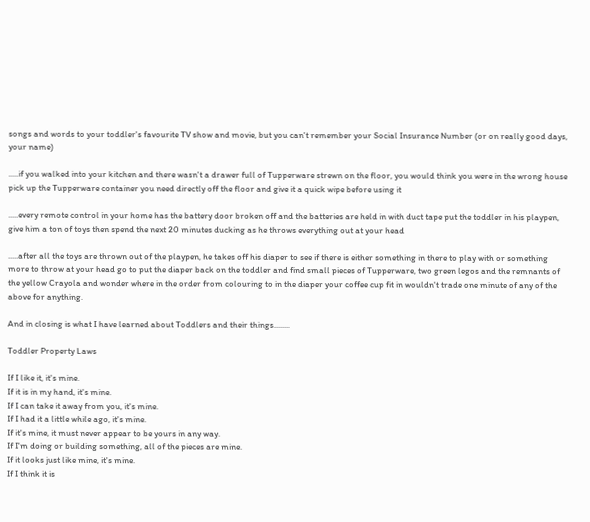songs and words to your toddler's favourite TV show and movie, but you can't remember your Social Insurance Number (or on really good days, your name)

.....if you walked into your kitchen and there wasn't a drawer full of Tupperware strewn on the floor, you would think you were in the wrong house pick up the Tupperware container you need directly off the floor and give it a quick wipe before using it

.....every remote control in your home has the battery door broken off and the batteries are held in with duct tape put the toddler in his playpen, give him a ton of toys then spend the next 20 minutes ducking as he throws everything out at your head

.....after all the toys are thrown out of the playpen, he takes off his diaper to see if there is either something in there to play with or something more to throw at your head go to put the diaper back on the toddler and find small pieces of Tupperware, two green legos and the remnants of the yellow Crayola and wonder where in the order from colouring to in the diaper your coffee cup fit in wouldn't trade one minute of any of the above for anything.

And in closing is what I have learned about Toddlers and their things........

Toddler Property Laws

If I like it, it's mine.
If it is in my hand, it's mine.
If I can take it away from you, it's mine.
If I had it a little while ago, it's mine.
If it's mine, it must never appear to be yours in any way.
If I'm doing or building something, all of the pieces are mine.
If it looks just like mine, it's mine.
If I think it is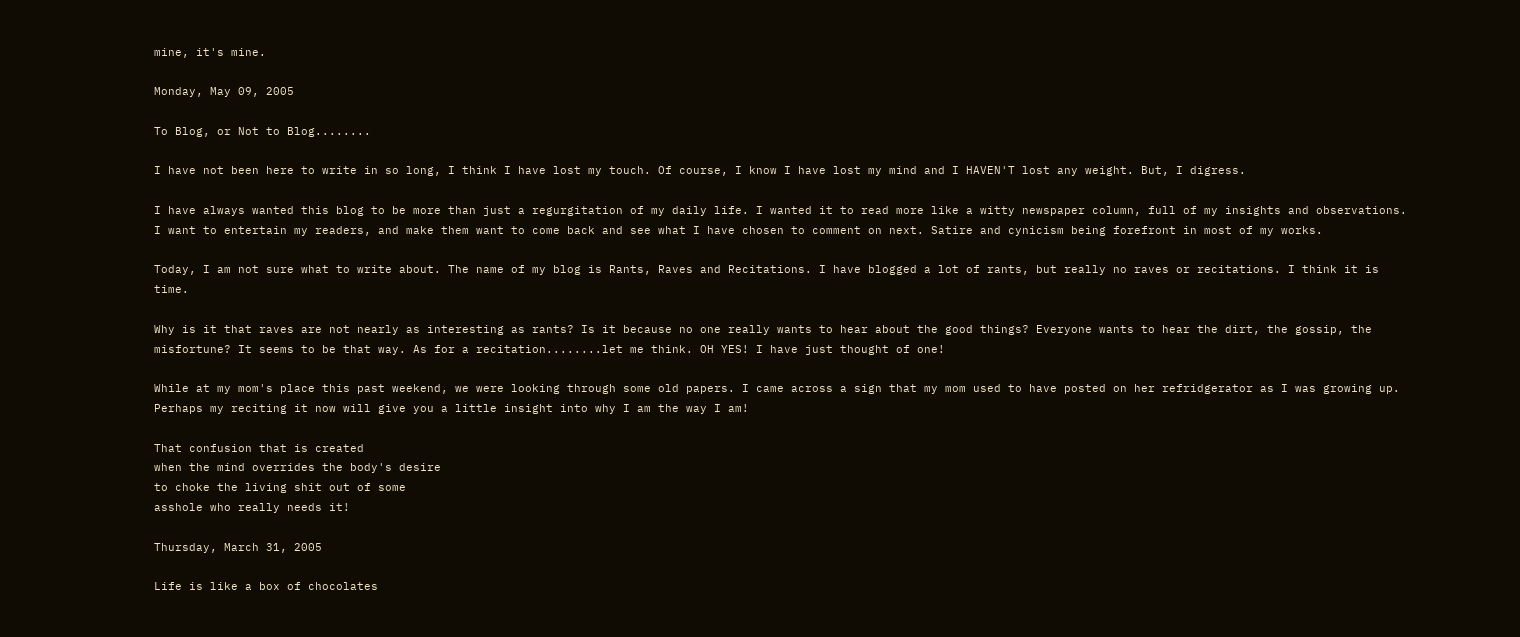mine, it's mine.

Monday, May 09, 2005

To Blog, or Not to Blog........

I have not been here to write in so long, I think I have lost my touch. Of course, I know I have lost my mind and I HAVEN'T lost any weight. But, I digress.

I have always wanted this blog to be more than just a regurgitation of my daily life. I wanted it to read more like a witty newspaper column, full of my insights and observations. I want to entertain my readers, and make them want to come back and see what I have chosen to comment on next. Satire and cynicism being forefront in most of my works.

Today, I am not sure what to write about. The name of my blog is Rants, Raves and Recitations. I have blogged a lot of rants, but really no raves or recitations. I think it is time.

Why is it that raves are not nearly as interesting as rants? Is it because no one really wants to hear about the good things? Everyone wants to hear the dirt, the gossip, the misfortune? It seems to be that way. As for a recitation........let me think. OH YES! I have just thought of one!

While at my mom's place this past weekend, we were looking through some old papers. I came across a sign that my mom used to have posted on her refridgerator as I was growing up. Perhaps my reciting it now will give you a little insight into why I am the way I am!

That confusion that is created
when the mind overrides the body's desire
to choke the living shit out of some
asshole who really needs it!

Thursday, March 31, 2005

Life is like a box of chocolates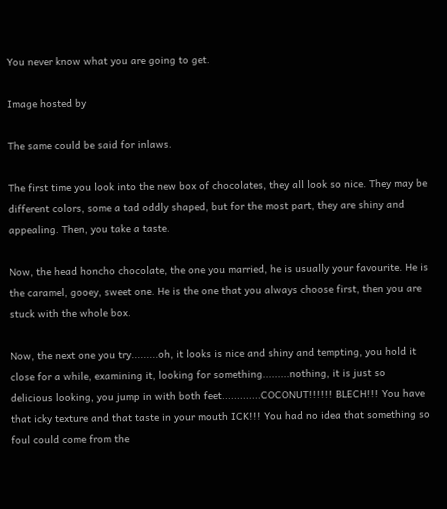You never know what you are going to get.

Image hosted by

The same could be said for inlaws.

The first time you look into the new box of chocolates, they all look so nice. They may be different colors, some a tad oddly shaped, but for the most part, they are shiny and appealing. Then, you take a taste.

Now, the head honcho chocolate, the one you married, he is usually your favourite. He is the caramel, gooey, sweet one. He is the one that you always choose first, then you are stuck with the whole box.

Now, the next one you try.........oh, it looks is nice and shiny and tempting, you hold it close for a while, examining it, looking for something.........nothing, it is just so delicious looking, you jump in with both feet.............COCONUT!!!!!! BLECH!!! You have that icky texture and that taste in your mouth ICK!!! You had no idea that something so foul could come from the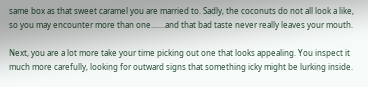same box as that sweet caramel you are married to. Sadly, the coconuts do not all look a like, so you may encounter more than one.......and that bad taste never really leaves your mouth.

Next, you are a lot more take your time picking out one that looks appealing. You inspect it much more carefully, looking for outward signs that something icky might be lurking inside.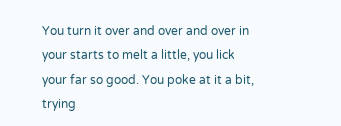You turn it over and over and over in your starts to melt a little, you lick your far so good. You poke at it a bit, trying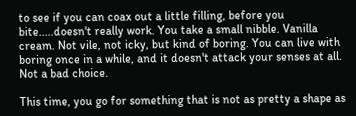to see if you can coax out a little filling, before you bite.....doesn't really work. You take a small nibble. Vanilla cream. Not vile, not icky, but kind of boring. You can live with boring once in a while, and it doesn't attack your senses at all. Not a bad choice.

This time, you go for something that is not as pretty a shape as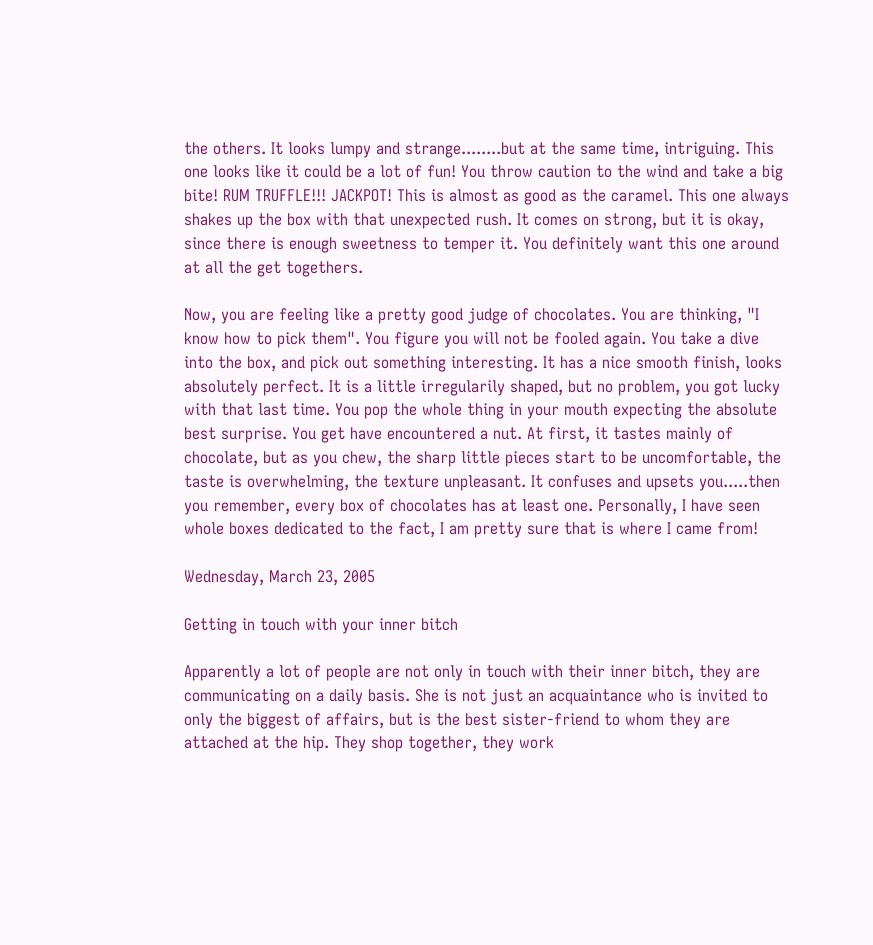the others. It looks lumpy and strange........but at the same time, intriguing. This one looks like it could be a lot of fun! You throw caution to the wind and take a big bite! RUM TRUFFLE!!! JACKPOT! This is almost as good as the caramel. This one always shakes up the box with that unexpected rush. It comes on strong, but it is okay, since there is enough sweetness to temper it. You definitely want this one around at all the get togethers.

Now, you are feeling like a pretty good judge of chocolates. You are thinking, "I know how to pick them". You figure you will not be fooled again. You take a dive into the box, and pick out something interesting. It has a nice smooth finish, looks absolutely perfect. It is a little irregularily shaped, but no problem, you got lucky with that last time. You pop the whole thing in your mouth expecting the absolute best surprise. You get have encountered a nut. At first, it tastes mainly of chocolate, but as you chew, the sharp little pieces start to be uncomfortable, the taste is overwhelming, the texture unpleasant. It confuses and upsets you.....then you remember, every box of chocolates has at least one. Personally, I have seen whole boxes dedicated to the fact, I am pretty sure that is where I came from!

Wednesday, March 23, 2005

Getting in touch with your inner bitch

Apparently a lot of people are not only in touch with their inner bitch, they are communicating on a daily basis. She is not just an acquaintance who is invited to only the biggest of affairs, but is the best sister-friend to whom they are attached at the hip. They shop together, they work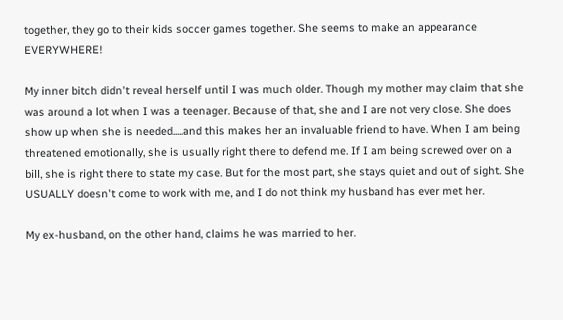together, they go to their kids soccer games together. She seems to make an appearance EVERYWHERE!

My inner bitch didn't reveal herself until I was much older. Though my mother may claim that she was around a lot when I was a teenager. Because of that, she and I are not very close. She does show up when she is needed.....and this makes her an invaluable friend to have. When I am being threatened emotionally, she is usually right there to defend me. If I am being screwed over on a bill, she is right there to state my case. But for the most part, she stays quiet and out of sight. She USUALLY doesn't come to work with me, and I do not think my husband has ever met her.

My ex-husband, on the other hand, claims he was married to her.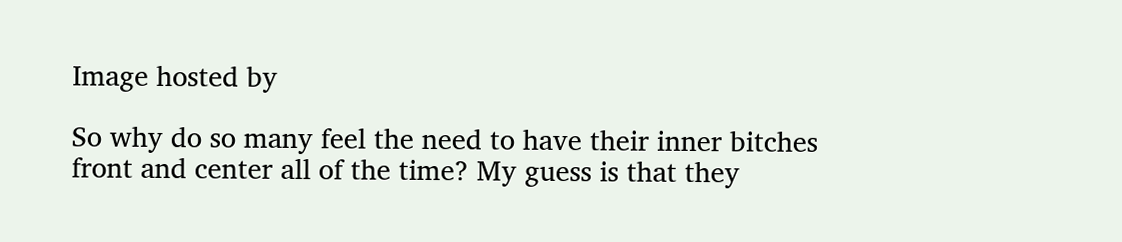Image hosted by

So why do so many feel the need to have their inner bitches front and center all of the time? My guess is that they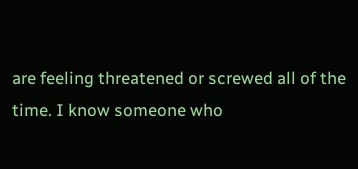are feeling threatened or screwed all of the time. I know someone who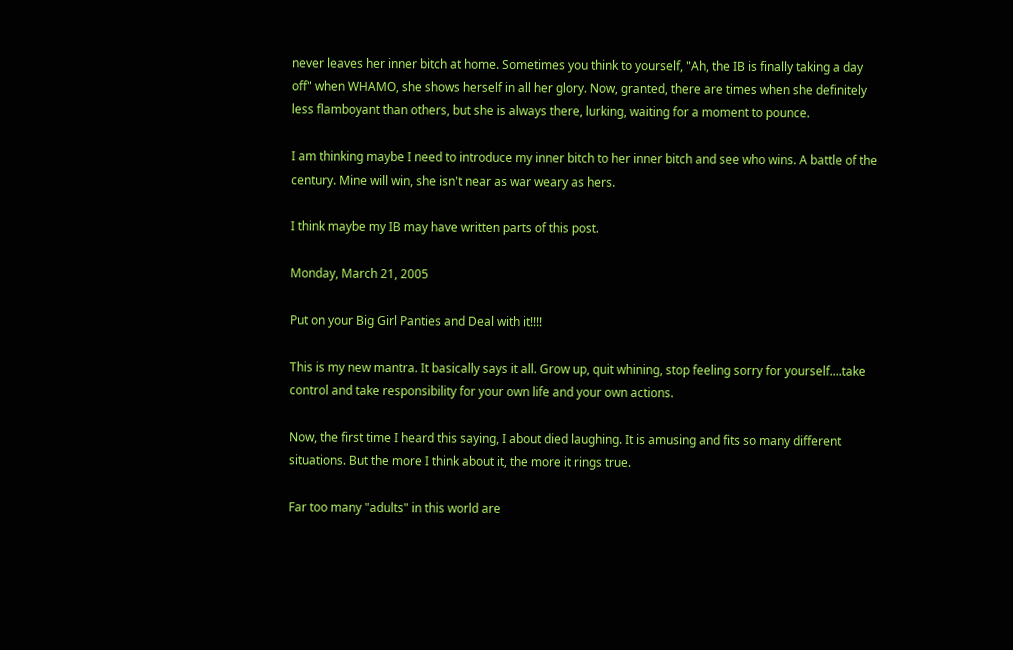never leaves her inner bitch at home. Sometimes you think to yourself, "Ah, the IB is finally taking a day off" when WHAMO, she shows herself in all her glory. Now, granted, there are times when she definitely less flamboyant than others, but she is always there, lurking, waiting for a moment to pounce.

I am thinking maybe I need to introduce my inner bitch to her inner bitch and see who wins. A battle of the century. Mine will win, she isn't near as war weary as hers.

I think maybe my IB may have written parts of this post.

Monday, March 21, 2005

Put on your Big Girl Panties and Deal with it!!!!

This is my new mantra. It basically says it all. Grow up, quit whining, stop feeling sorry for yourself....take control and take responsibility for your own life and your own actions.

Now, the first time I heard this saying, I about died laughing. It is amusing and fits so many different situations. But the more I think about it, the more it rings true.

Far too many "adults" in this world are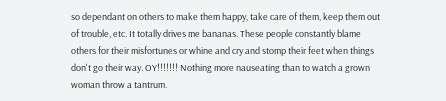so dependant on others to make them happy, take care of them, keep them out of trouble, etc. It totally drives me bananas. These people constantly blame others for their misfortunes or whine and cry and stomp their feet when things don't go their way. OY!!!!!!! Nothing more nauseating than to watch a grown woman throw a tantrum.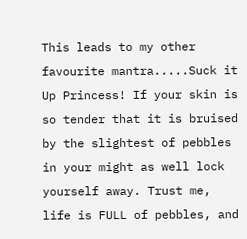This leads to my other favourite mantra.....Suck it Up Princess! If your skin is so tender that it is bruised by the slightest of pebbles in your might as well lock yourself away. Trust me, life is FULL of pebbles, and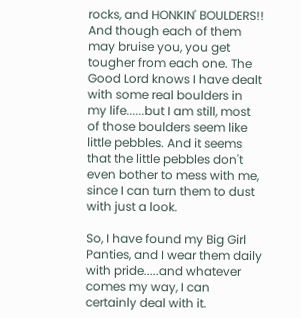rocks, and HONKIN' BOULDERS!! And though each of them may bruise you, you get tougher from each one. The Good Lord knows I have dealt with some real boulders in my life......but I am still, most of those boulders seem like little pebbles. And it seems that the little pebbles don't even bother to mess with me, since I can turn them to dust with just a look.

So, I have found my Big Girl Panties, and I wear them daily with pride.....and whatever comes my way, I can certainly deal with it.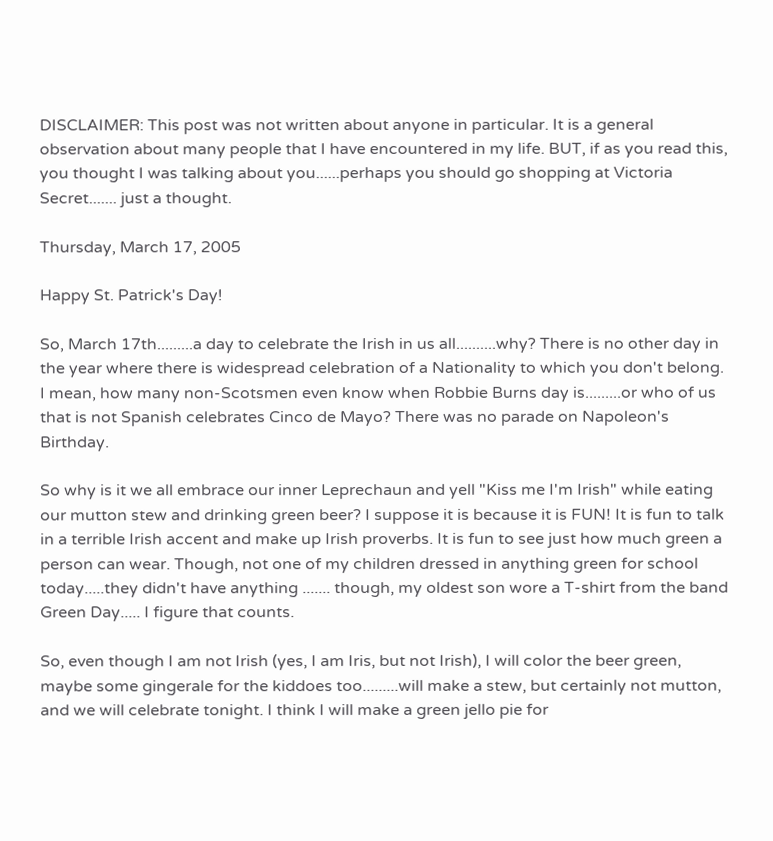DISCLAIMER: This post was not written about anyone in particular. It is a general observation about many people that I have encountered in my life. BUT, if as you read this, you thought I was talking about you......perhaps you should go shopping at Victoria Secret....... just a thought.

Thursday, March 17, 2005

Happy St. Patrick's Day!

So, March 17th.........a day to celebrate the Irish in us all..........why? There is no other day in the year where there is widespread celebration of a Nationality to which you don't belong. I mean, how many non-Scotsmen even know when Robbie Burns day is.........or who of us that is not Spanish celebrates Cinco de Mayo? There was no parade on Napoleon's Birthday.

So why is it we all embrace our inner Leprechaun and yell "Kiss me I'm Irish" while eating our mutton stew and drinking green beer? I suppose it is because it is FUN! It is fun to talk in a terrible Irish accent and make up Irish proverbs. It is fun to see just how much green a person can wear. Though, not one of my children dressed in anything green for school today.....they didn't have anything ....... though, my oldest son wore a T-shirt from the band Green Day..... I figure that counts.

So, even though I am not Irish (yes, I am Iris, but not Irish), I will color the beer green, maybe some gingerale for the kiddoes too.........will make a stew, but certainly not mutton, and we will celebrate tonight. I think I will make a green jello pie for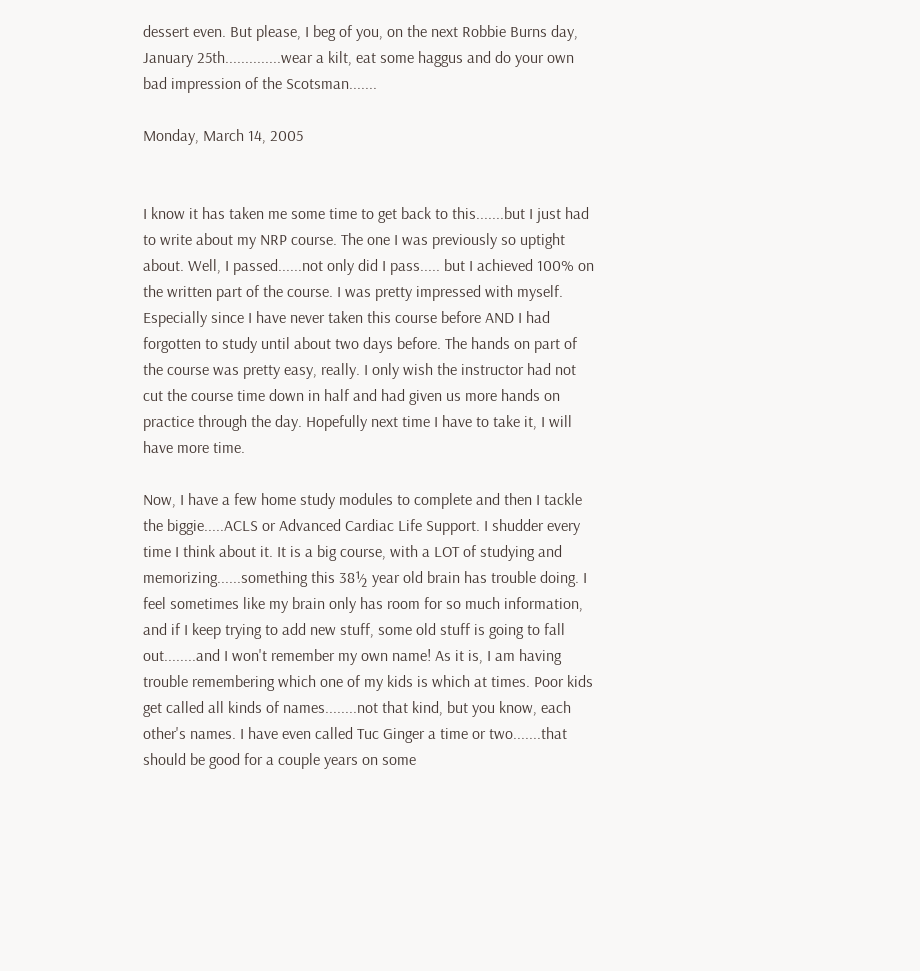dessert even. But please, I beg of you, on the next Robbie Burns day, January 25th..............wear a kilt, eat some haggus and do your own bad impression of the Scotsman.......

Monday, March 14, 2005


I know it has taken me some time to get back to this.......but I just had to write about my NRP course. The one I was previously so uptight about. Well, I passed......not only did I pass..... but I achieved 100% on the written part of the course. I was pretty impressed with myself. Especially since I have never taken this course before AND I had forgotten to study until about two days before. The hands on part of the course was pretty easy, really. I only wish the instructor had not cut the course time down in half and had given us more hands on practice through the day. Hopefully next time I have to take it, I will have more time.

Now, I have a few home study modules to complete and then I tackle the biggie.....ACLS or Advanced Cardiac Life Support. I shudder every time I think about it. It is a big course, with a LOT of studying and memorizing......something this 38½ year old brain has trouble doing. I feel sometimes like my brain only has room for so much information, and if I keep trying to add new stuff, some old stuff is going to fall out........and I won't remember my own name! As it is, I am having trouble remembering which one of my kids is which at times. Poor kids get called all kinds of names........not that kind, but you know, each other's names. I have even called Tuc Ginger a time or two.......that should be good for a couple years on some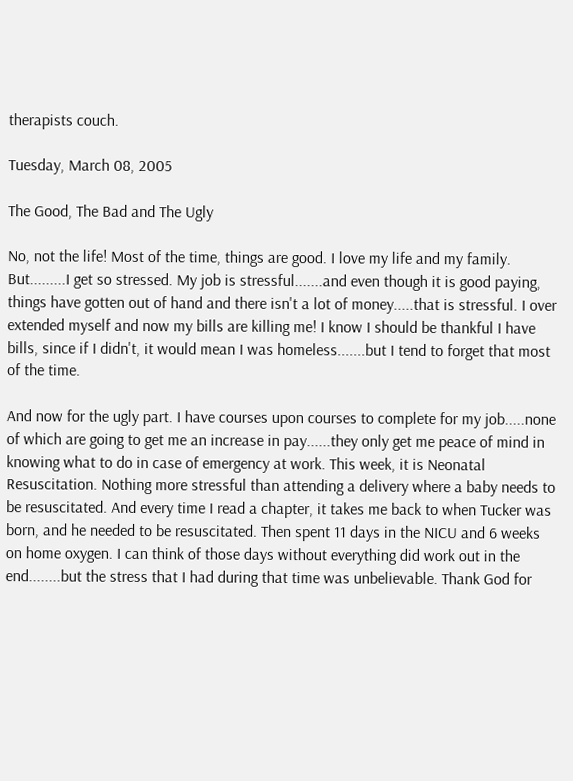therapists couch.

Tuesday, March 08, 2005

The Good, The Bad and The Ugly

No, not the life! Most of the time, things are good. I love my life and my family. But.........I get so stressed. My job is stressful.......and even though it is good paying, things have gotten out of hand and there isn't a lot of money.....that is stressful. I over extended myself and now my bills are killing me! I know I should be thankful I have bills, since if I didn't, it would mean I was homeless.......but I tend to forget that most of the time.

And now for the ugly part. I have courses upon courses to complete for my job.....none of which are going to get me an increase in pay......they only get me peace of mind in knowing what to do in case of emergency at work. This week, it is Neonatal Resuscitation. Nothing more stressful than attending a delivery where a baby needs to be resuscitated. And every time I read a chapter, it takes me back to when Tucker was born, and he needed to be resuscitated. Then spent 11 days in the NICU and 6 weeks on home oxygen. I can think of those days without everything did work out in the end........but the stress that I had during that time was unbelievable. Thank God for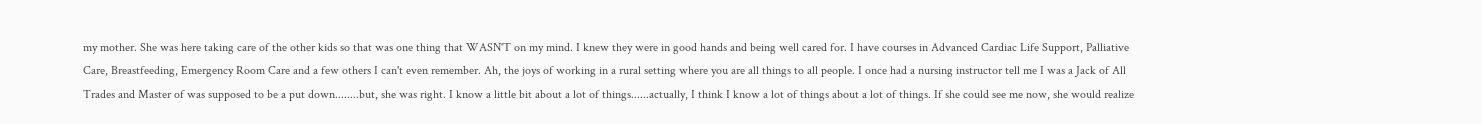my mother. She was here taking care of the other kids so that was one thing that WASN'T on my mind. I knew they were in good hands and being well cared for. I have courses in Advanced Cardiac Life Support, Palliative Care, Breastfeeding, Emergency Room Care and a few others I can't even remember. Ah, the joys of working in a rural setting where you are all things to all people. I once had a nursing instructor tell me I was a Jack of All Trades and Master of was supposed to be a put down........but, she was right. I know a little bit about a lot of things......actually, I think I know a lot of things about a lot of things. If she could see me now, she would realize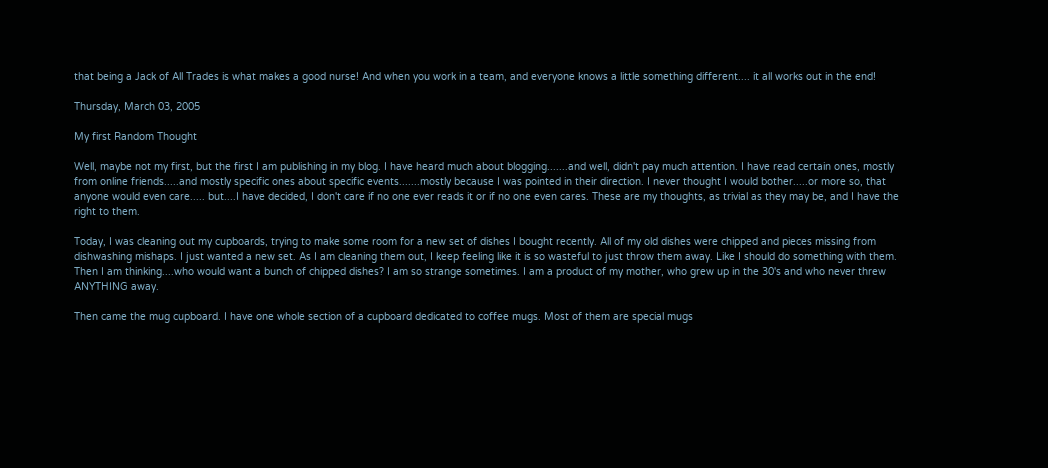that being a Jack of All Trades is what makes a good nurse! And when you work in a team, and everyone knows a little something different.... it all works out in the end!

Thursday, March 03, 2005

My first Random Thought

Well, maybe not my first, but the first I am publishing in my blog. I have heard much about blogging.......and well, didn't pay much attention. I have read certain ones, mostly from online friends.....and mostly specific ones about specific events.......mostly because I was pointed in their direction. I never thought I would bother.....or more so, that anyone would even care..... but....I have decided, I don't care if no one ever reads it or if no one even cares. These are my thoughts, as trivial as they may be, and I have the right to them.

Today, I was cleaning out my cupboards, trying to make some room for a new set of dishes I bought recently. All of my old dishes were chipped and pieces missing from dishwashing mishaps. I just wanted a new set. As I am cleaning them out, I keep feeling like it is so wasteful to just throw them away. Like I should do something with them. Then I am thinking....who would want a bunch of chipped dishes? I am so strange sometimes. I am a product of my mother, who grew up in the 30's and who never threw ANYTHING away.

Then came the mug cupboard. I have one whole section of a cupboard dedicated to coffee mugs. Most of them are special mugs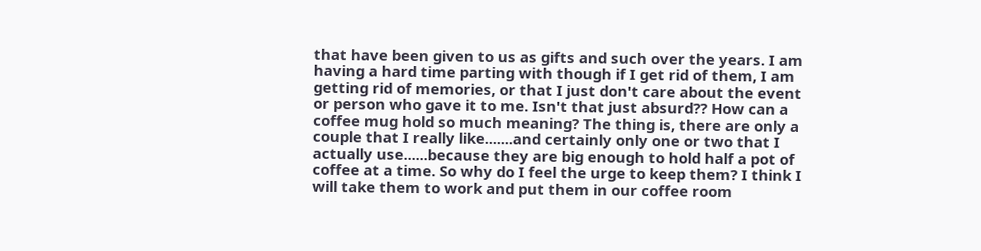that have been given to us as gifts and such over the years. I am having a hard time parting with though if I get rid of them, I am getting rid of memories, or that I just don't care about the event or person who gave it to me. Isn't that just absurd?? How can a coffee mug hold so much meaning? The thing is, there are only a couple that I really like.......and certainly only one or two that I actually use......because they are big enough to hold half a pot of coffee at a time. So why do I feel the urge to keep them? I think I will take them to work and put them in our coffee room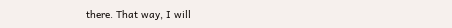there. That way, I will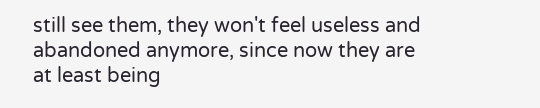still see them, they won't feel useless and abandoned anymore, since now they are at least being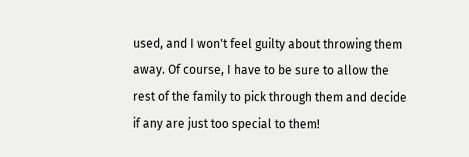used, and I won't feel guilty about throwing them away. Of course, I have to be sure to allow the rest of the family to pick through them and decide if any are just too special to them!